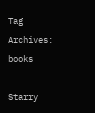Tag Archives: books

Starry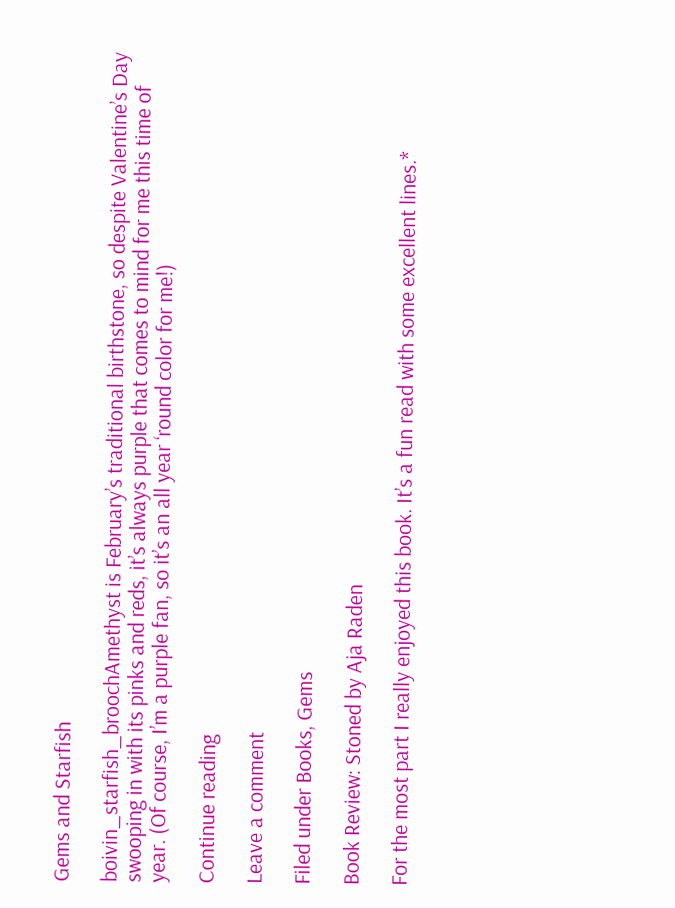Gems and Starfish

boivin_starfish_broochAmethyst is February’s traditional birthstone, so despite Valentine’s Day swooping in with its pinks and reds, it’s always purple that comes to mind for me this time of year. (Of course, I’m a purple fan, so it’s an all year ‘round color for me!)

Continue reading

Leave a comment

Filed under Books, Gems

Book Review: Stoned by Aja Raden

For the most part I really enjoyed this book. It’s a fun read with some excellent lines.*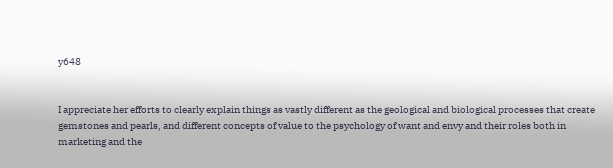y648


I appreciate her efforts to clearly explain things as vastly different as the geological and biological processes that create gemstones and pearls, and different concepts of value to the psychology of want and envy and their roles both in marketing and the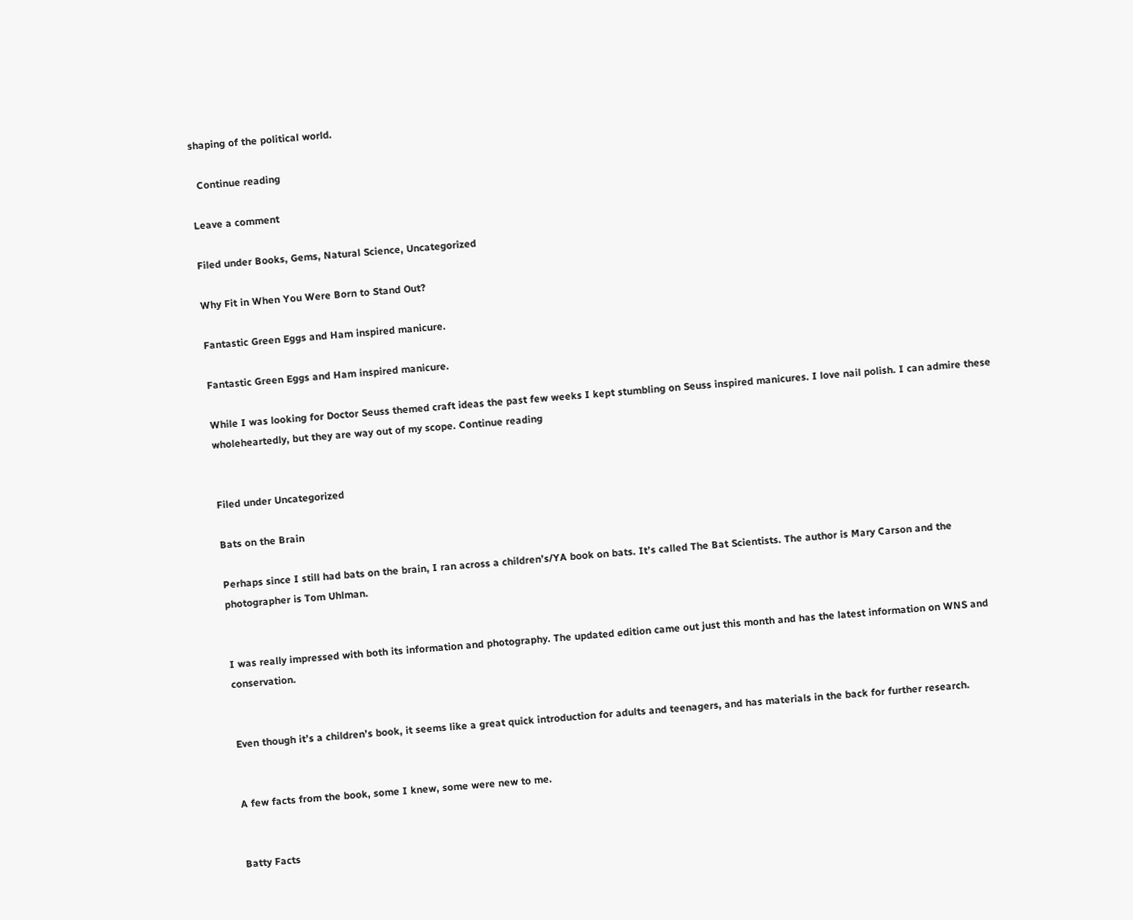shaping of the political world.

  Continue reading

Leave a comment

Filed under Books, Gems, Natural Science, Uncategorized

Why Fit in When You Were Born to Stand Out?

Fantastic Green Eggs and Ham inspired manicure.

Fantastic Green Eggs and Ham inspired manicure.

While I was looking for Doctor Seuss themed craft ideas the past few weeks I kept stumbling on Seuss inspired manicures. I love nail polish. I can admire these wholeheartedly, but they are way out of my scope. Continue reading


Filed under Uncategorized

Bats on the Brain

Perhaps since I still had bats on the brain, I ran across a children’s/YA book on bats. It’s called The Bat Scientists. The author is Mary Carson and the photographer is Tom Uhlman.


I was really impressed with both its information and photography. The updated edition came out just this month and has the latest information on WNS and conservation.


Even though it’s a children’s book, it seems like a great quick introduction for adults and teenagers, and has materials in the back for further research.


A few facts from the book, some I knew, some were new to me.


Batty Facts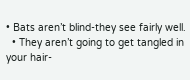• Bats aren’t blind-they see fairly well.
  • They aren’t going to get tangled in your hair-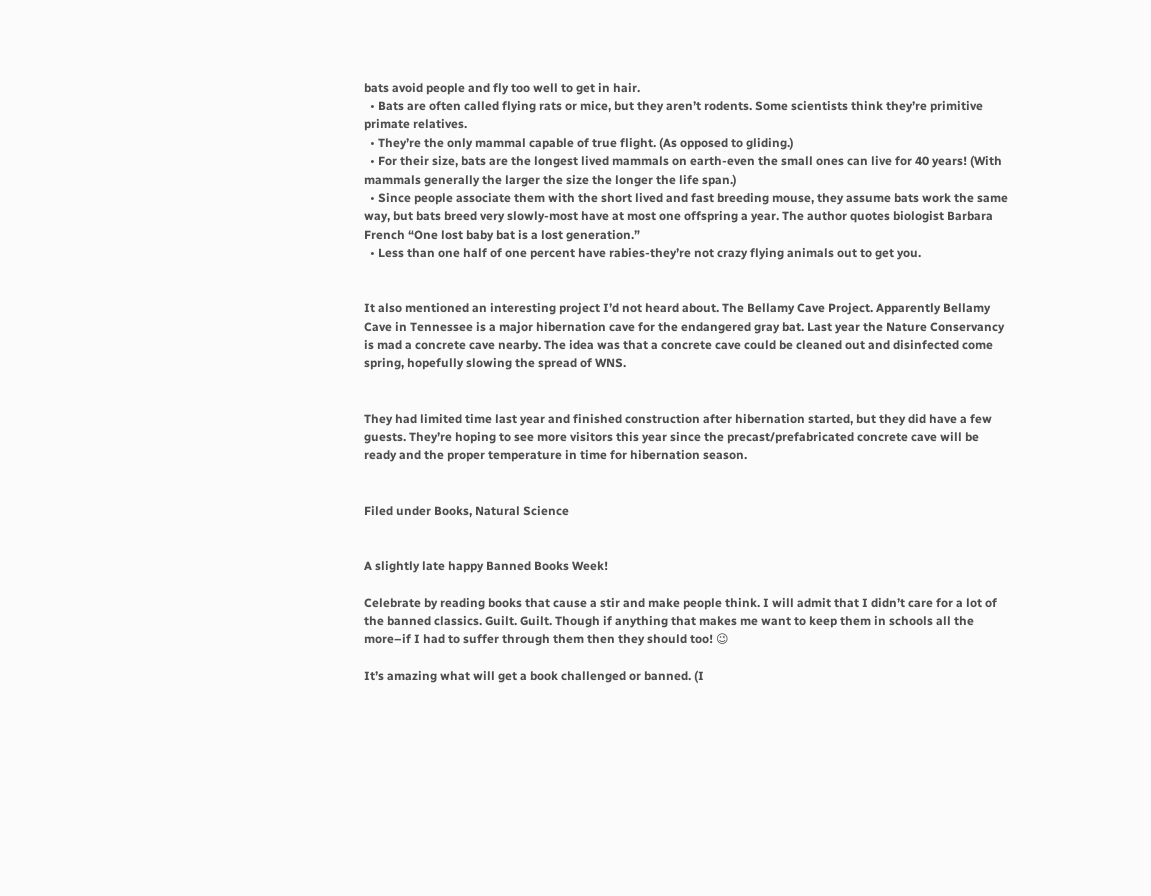bats avoid people and fly too well to get in hair.
  • Bats are often called flying rats or mice, but they aren’t rodents. Some scientists think they’re primitive primate relatives.
  • They’re the only mammal capable of true flight. (As opposed to gliding.)
  • For their size, bats are the longest lived mammals on earth-even the small ones can live for 40 years! (With mammals generally the larger the size the longer the life span.)
  • Since people associate them with the short lived and fast breeding mouse, they assume bats work the same way, but bats breed very slowly-most have at most one offspring a year. The author quotes biologist Barbara French “One lost baby bat is a lost generation.”
  • Less than one half of one percent have rabies-they’re not crazy flying animals out to get you.


It also mentioned an interesting project I’d not heard about. The Bellamy Cave Project. Apparently Bellamy Cave in Tennessee is a major hibernation cave for the endangered gray bat. Last year the Nature Conservancy is mad a concrete cave nearby. The idea was that a concrete cave could be cleaned out and disinfected come spring, hopefully slowing the spread of WNS.


They had limited time last year and finished construction after hibernation started, but they did have a few guests. They’re hoping to see more visitors this year since the precast/prefabricated concrete cave will be ready and the proper temperature in time for hibernation season.


Filed under Books, Natural Science


A slightly late happy Banned Books Week!

Celebrate by reading books that cause a stir and make people think. I will admit that I didn’t care for a lot of the banned classics. Guilt. Guilt. Though if anything that makes me want to keep them in schools all the more–if I had to suffer through them then they should too! 😉

It’s amazing what will get a book challenged or banned. (I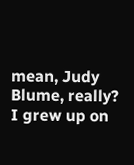mean, Judy Blume, really? I grew up on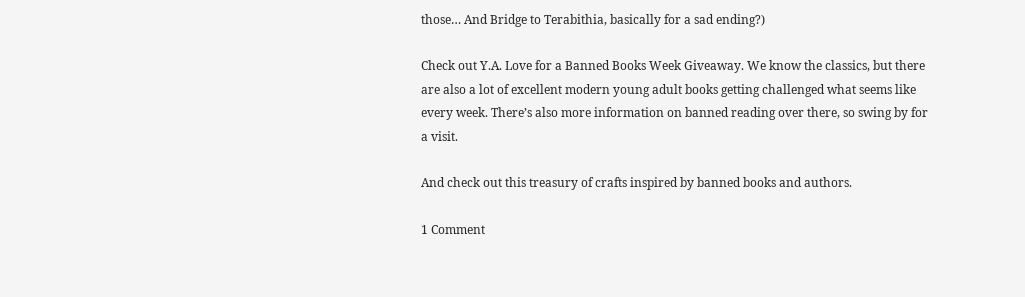those… And Bridge to Terabithia, basically for a sad ending?)

Check out Y.A. Love for a Banned Books Week Giveaway. We know the classics, but there are also a lot of excellent modern young adult books getting challenged what seems like every week. There’s also more information on banned reading over there, so swing by for a visit.

And check out this treasury of crafts inspired by banned books and authors.

1 Comment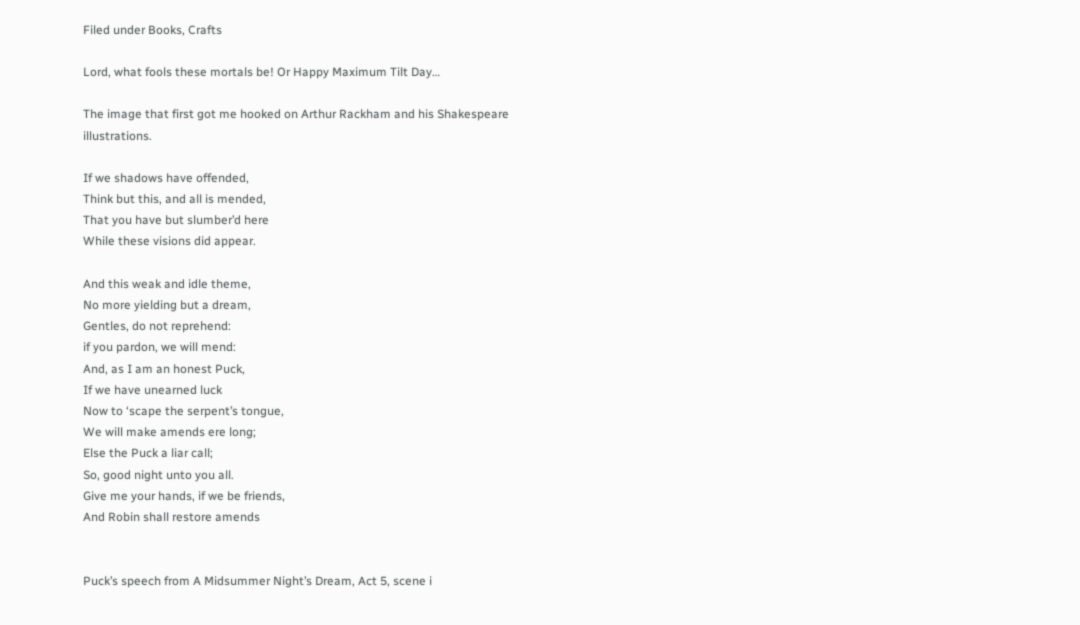Filed under Books, Crafts

Lord, what fools these mortals be! Or Happy Maximum Tilt Day…

The image that first got me hooked on Arthur Rackham and his Shakespeare illustrations.

If we shadows have offended,
Think but this, and all is mended,
That you have but slumber’d here
While these visions did appear.

And this weak and idle theme,
No more yielding but a dream,
Gentles, do not reprehend:
if you pardon, we will mend:
And, as I am an honest Puck,
If we have unearned luck
Now to ‘scape the serpent’s tongue,
We will make amends ere long;
Else the Puck a liar call;
So, good night unto you all.
Give me your hands, if we be friends,
And Robin shall restore amends


Puck’s speech from A Midsummer Night’s Dream, Act 5, scene i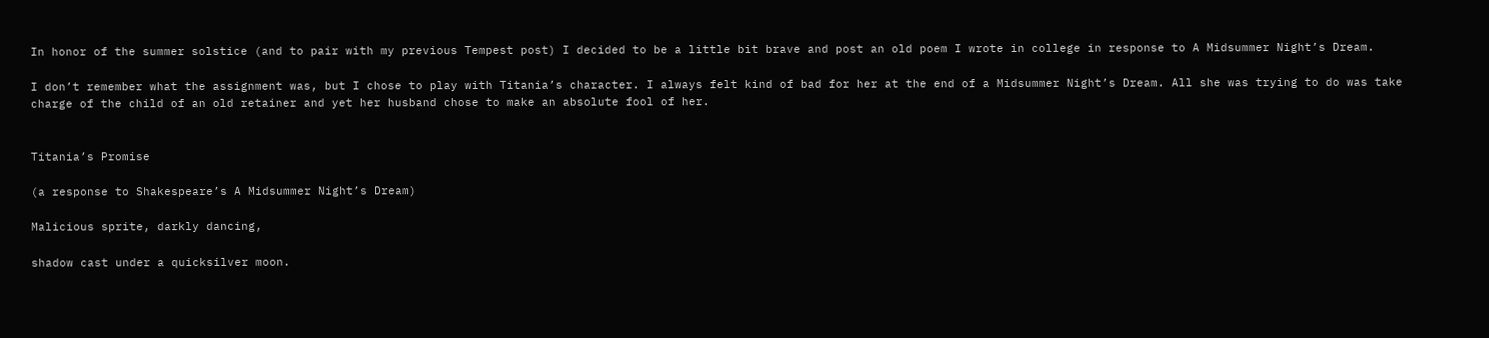In honor of the summer solstice (and to pair with my previous Tempest post) I decided to be a little bit brave and post an old poem I wrote in college in response to A Midsummer Night’s Dream.

I don’t remember what the assignment was, but I chose to play with Titania’s character. I always felt kind of bad for her at the end of a Midsummer Night’s Dream. All she was trying to do was take charge of the child of an old retainer and yet her husband chose to make an absolute fool of her.


Titania’s Promise

(a response to Shakespeare’s A Midsummer Night’s Dream)

Malicious sprite, darkly dancing,

shadow cast under a quicksilver moon.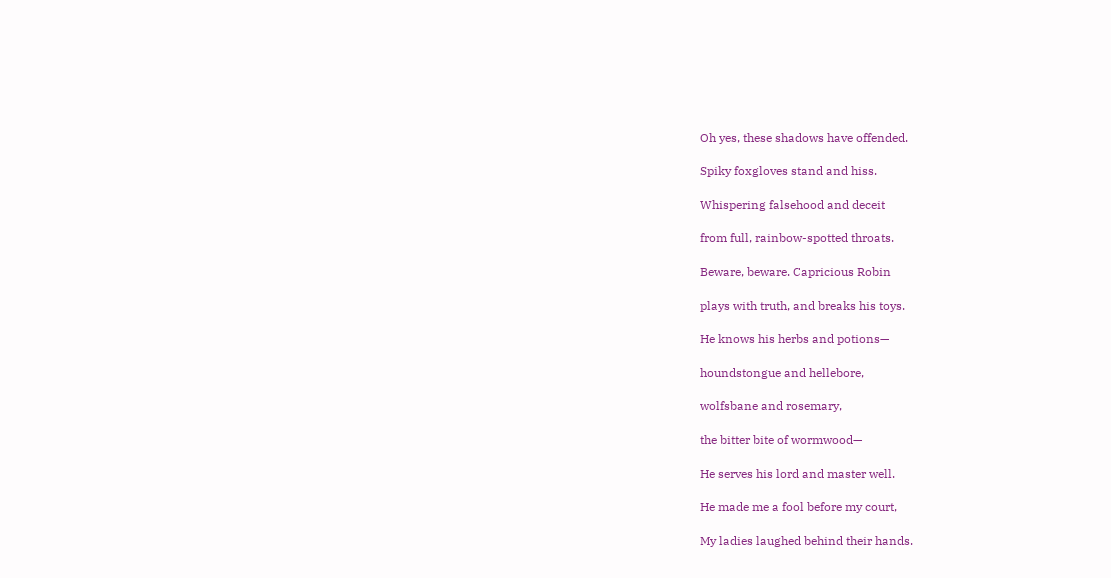Oh yes, these shadows have offended.

Spiky foxgloves stand and hiss.

Whispering falsehood and deceit

from full, rainbow-spotted throats.

Beware, beware. Capricious Robin

plays with truth, and breaks his toys.

He knows his herbs and potions—

houndstongue and hellebore,

wolfsbane and rosemary,

the bitter bite of wormwood—

He serves his lord and master well.

He made me a fool before my court,

My ladies laughed behind their hands.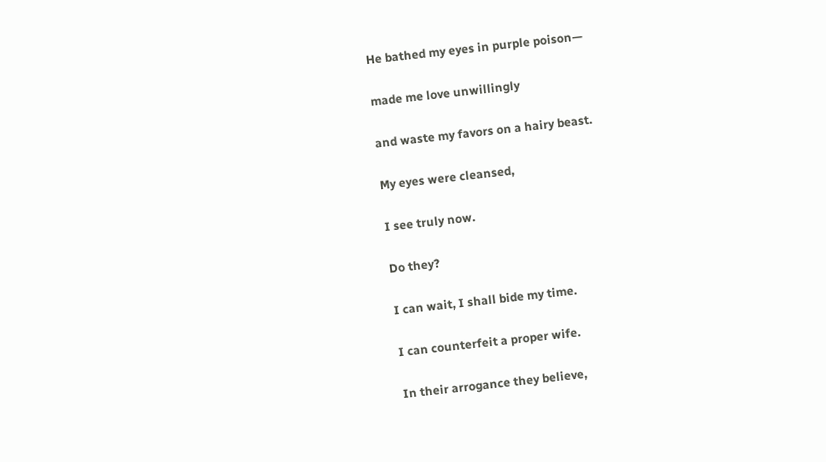He bathed my eyes in purple poison—

made me love unwillingly

and waste my favors on a hairy beast.

My eyes were cleansed,

I see truly now.

Do they?

I can wait, I shall bide my time.

I can counterfeit a proper wife.

In their arrogance they believe,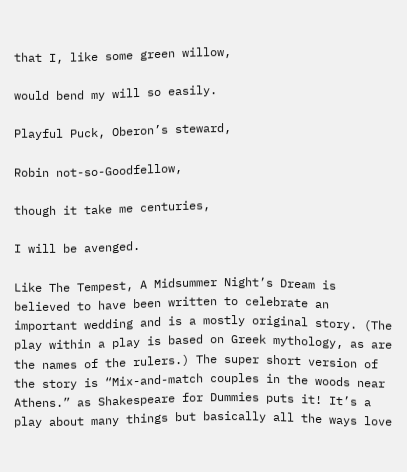that I, like some green willow,

would bend my will so easily.

Playful Puck, Oberon’s steward,

Robin not-so-Goodfellow,

though it take me centuries,

I will be avenged.

Like The Tempest, A Midsummer Night’s Dream is believed to have been written to celebrate an important wedding and is a mostly original story. (The play within a play is based on Greek mythology, as are the names of the rulers.) The super short version of the story is “Mix-and-match couples in the woods near Athens.” as Shakespeare for Dummies puts it! It’s a play about many things but basically all the ways love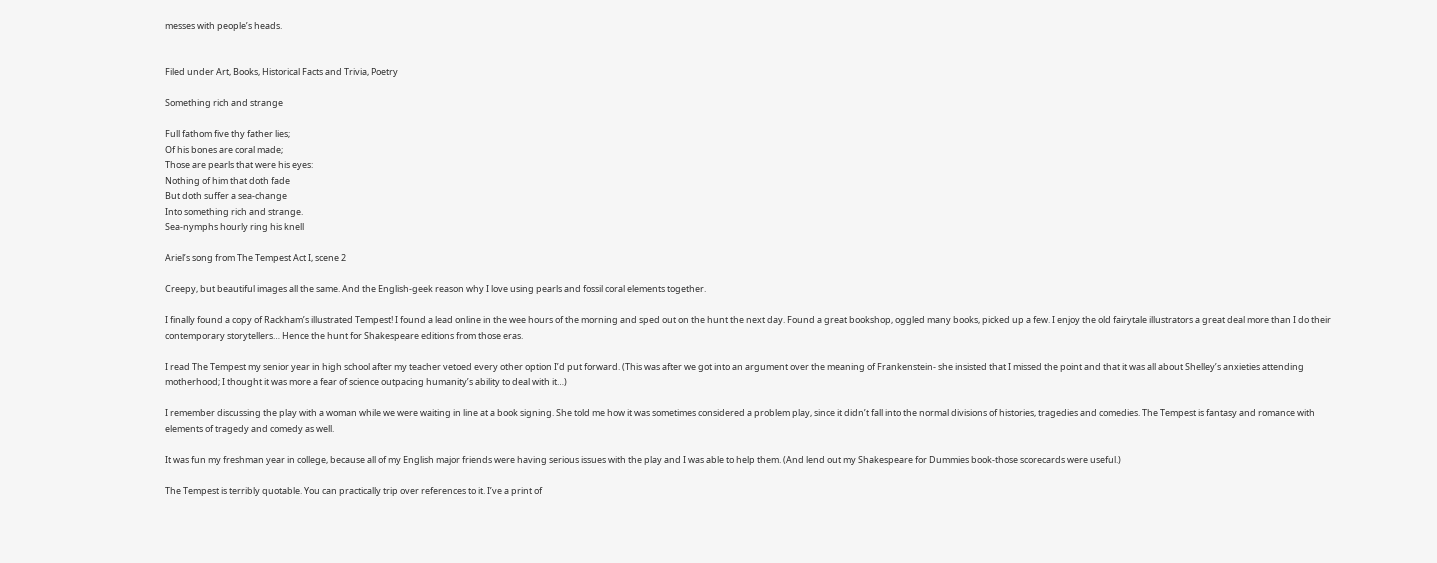messes with people’s heads.


Filed under Art, Books, Historical Facts and Trivia, Poetry

Something rich and strange

Full fathom five thy father lies;
Of his bones are coral made;
Those are pearls that were his eyes:
Nothing of him that doth fade
But doth suffer a sea-change
Into something rich and strange.
Sea-nymphs hourly ring his knell

Ariel’s song from The Tempest Act I, scene 2

Creepy, but beautiful images all the same. And the English-geek reason why I love using pearls and fossil coral elements together.

I finally found a copy of Rackham’s illustrated Tempest! I found a lead online in the wee hours of the morning and sped out on the hunt the next day. Found a great bookshop, oggled many books, picked up a few. I enjoy the old fairytale illustrators a great deal more than I do their contemporary storytellers… Hence the hunt for Shakespeare editions from those eras.

I read The Tempest my senior year in high school after my teacher vetoed every other option I’d put forward. (This was after we got into an argument over the meaning of Frankenstein- she insisted that I missed the point and that it was all about Shelley’s anxieties attending motherhood; I thought it was more a fear of science outpacing humanity’s ability to deal with it…)

I remember discussing the play with a woman while we were waiting in line at a book signing. She told me how it was sometimes considered a problem play, since it didn’t fall into the normal divisions of histories, tragedies and comedies. The Tempest is fantasy and romance with elements of tragedy and comedy as well.

It was fun my freshman year in college, because all of my English major friends were having serious issues with the play and I was able to help them. (And lend out my Shakespeare for Dummies book-those scorecards were useful.)

The Tempest is terribly quotable. You can practically trip over references to it. I’ve a print of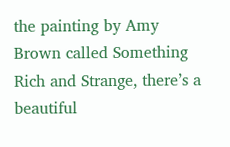the painting by Amy Brown called Something Rich and Strange, there’s a beautiful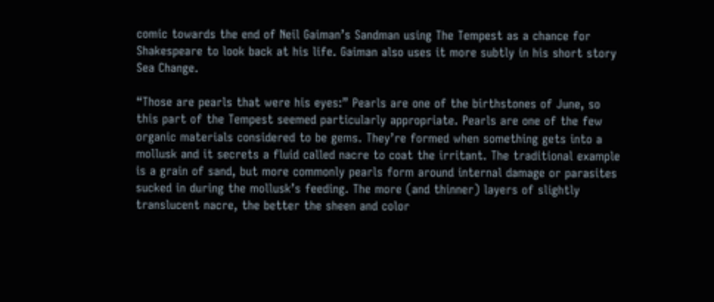comic towards the end of Neil Gaiman’s Sandman using The Tempest as a chance for Shakespeare to look back at his life. Gaiman also uses it more subtly in his short story Sea Change.

“Those are pearls that were his eyes:” Pearls are one of the birthstones of June, so this part of the Tempest seemed particularly appropriate. Pearls are one of the few organic materials considered to be gems. They’re formed when something gets into a mollusk and it secrets a fluid called nacre to coat the irritant. The traditional example is a grain of sand, but more commonly pearls form around internal damage or parasites sucked in during the mollusk’s feeding. The more (and thinner) layers of slightly translucent nacre, the better the sheen and color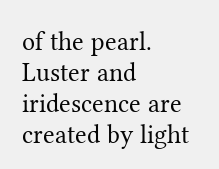of the pearl. Luster and iridescence are created by light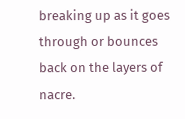breaking up as it goes through or bounces back on the layers of nacre.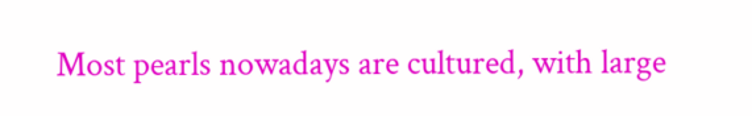Most pearls nowadays are cultured, with large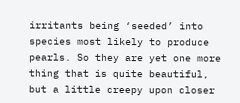irritants being ‘seeded’ into species most likely to produce pearls. So they are yet one more thing that is quite beautiful, but a little creepy upon closer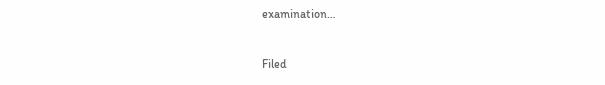examination…


Filed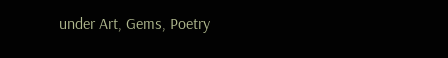under Art, Gems, Poetry